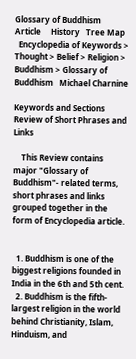Glossary of Buddhism       Article     History   Tree Map
  Encyclopedia of Keywords > Thought > Belief > Religion > Buddhism > Glossary of Buddhism   Michael Charnine

Keywords and Sections
Review of Short Phrases and Links

    This Review contains major "Glossary of Buddhism"- related terms, short phrases and links grouped together in the form of Encyclopedia article.


  1. Buddhism is one of the biggest religions founded in India in the 6th and 5th cent.
  2. Buddhism is the fifth-largest religion in the world behind Christianity, Islam, Hinduism, and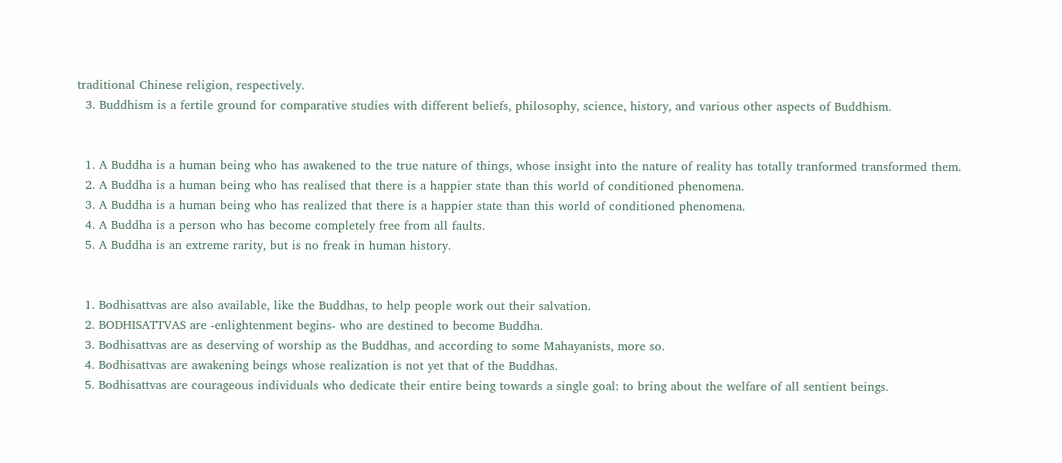traditional Chinese religion, respectively.
  3. Buddhism is a fertile ground for comparative studies with different beliefs, philosophy, science, history, and various other aspects of Buddhism.


  1. A Buddha is a human being who has awakened to the true nature of things, whose insight into the nature of reality has totally tranformed transformed them.
  2. A Buddha is a human being who has realised that there is a happier state than this world of conditioned phenomena.
  3. A Buddha is a human being who has realized that there is a happier state than this world of conditioned phenomena.
  4. A Buddha is a person who has become completely free from all faults.
  5. A Buddha is an extreme rarity, but is no freak in human history.


  1. Bodhisattvas are also available, like the Buddhas, to help people work out their salvation.
  2. BODHISATTVAS are -enlightenment begins- who are destined to become Buddha.
  3. Bodhisattvas are as deserving of worship as the Buddhas, and according to some Mahayanists, more so.
  4. Bodhisattvas are awakening beings whose realization is not yet that of the Buddhas.
  5. Bodhisattvas are courageous individuals who dedicate their entire being towards a single goal: to bring about the welfare of all sentient beings.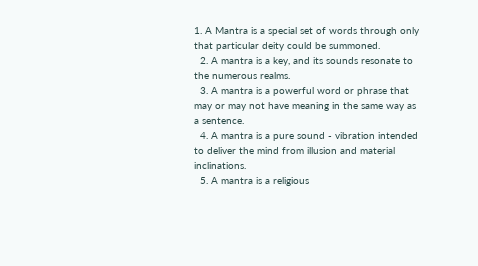1. A Mantra is a special set of words through only that particular deity could be summoned.
  2. A mantra is a key, and its sounds resonate to the numerous realms.
  3. A mantra is a powerful word or phrase that may or may not have meaning in the same way as a sentence.
  4. A mantra is a pure sound - vibration intended to deliver the mind from illusion and material inclinations.
  5. A mantra is a religious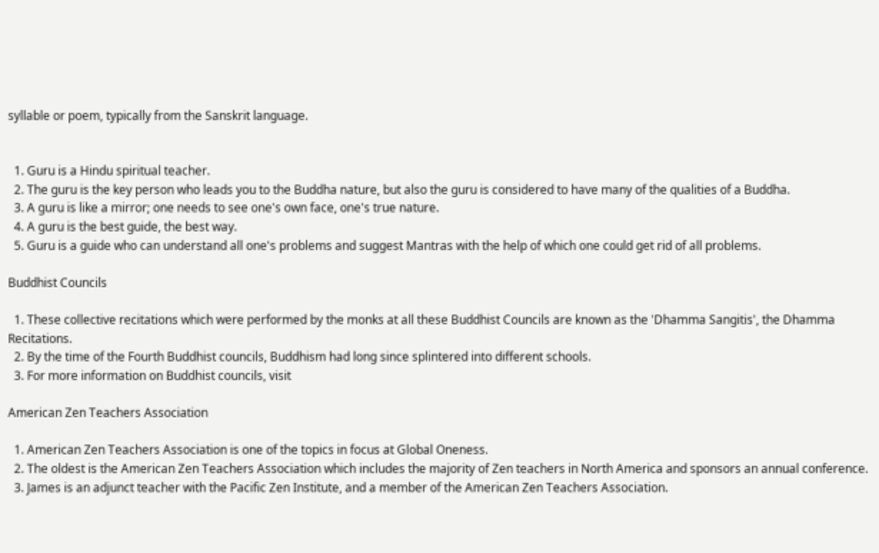syllable or poem, typically from the Sanskrit language.


  1. Guru is a Hindu spiritual teacher.
  2. The guru is the key person who leads you to the Buddha nature, but also the guru is considered to have many of the qualities of a Buddha.
  3. A guru is like a mirror; one needs to see one's own face, one's true nature.
  4. A guru is the best guide, the best way.
  5. Guru is a guide who can understand all one's problems and suggest Mantras with the help of which one could get rid of all problems.

Buddhist Councils

  1. These collective recitations which were performed by the monks at all these Buddhist Councils are known as the 'Dhamma Sangitis', the Dhamma Recitations.
  2. By the time of the Fourth Buddhist councils, Buddhism had long since splintered into different schools.
  3. For more information on Buddhist councils, visit

American Zen Teachers Association

  1. American Zen Teachers Association is one of the topics in focus at Global Oneness.
  2. The oldest is the American Zen Teachers Association which includes the majority of Zen teachers in North America and sponsors an annual conference.
  3. James is an adjunct teacher with the Pacific Zen Institute, and a member of the American Zen Teachers Association.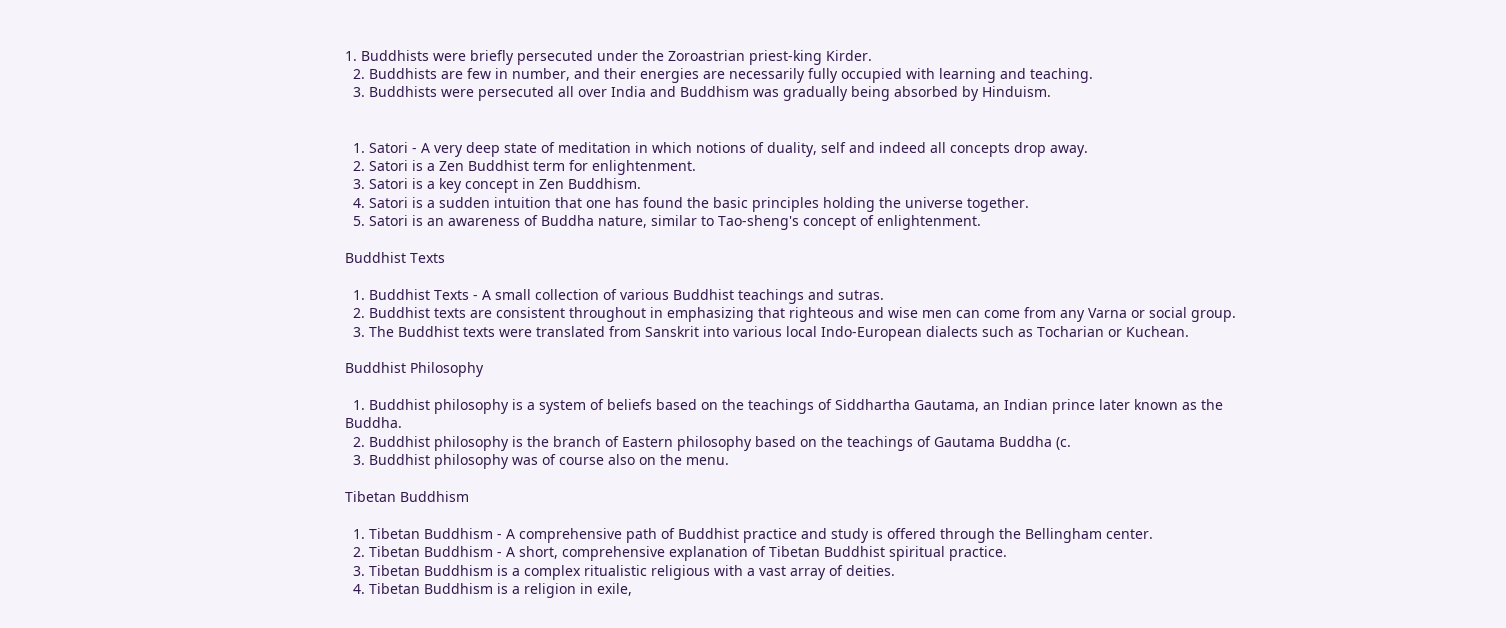1. Buddhists were briefly persecuted under the Zoroastrian priest-king Kirder.
  2. Buddhists are few in number, and their energies are necessarily fully occupied with learning and teaching.
  3. Buddhists were persecuted all over India and Buddhism was gradually being absorbed by Hinduism.


  1. Satori - A very deep state of meditation in which notions of duality, self and indeed all concepts drop away.
  2. Satori is a Zen Buddhist term for enlightenment.
  3. Satori is a key concept in Zen Buddhism.
  4. Satori is a sudden intuition that one has found the basic principles holding the universe together.
  5. Satori is an awareness of Buddha nature, similar to Tao-sheng's concept of enlightenment.

Buddhist Texts

  1. Buddhist Texts - A small collection of various Buddhist teachings and sutras.
  2. Buddhist texts are consistent throughout in emphasizing that righteous and wise men can come from any Varna or social group.
  3. The Buddhist texts were translated from Sanskrit into various local Indo-European dialects such as Tocharian or Kuchean.

Buddhist Philosophy

  1. Buddhist philosophy is a system of beliefs based on the teachings of Siddhartha Gautama, an Indian prince later known as the Buddha.
  2. Buddhist philosophy is the branch of Eastern philosophy based on the teachings of Gautama Buddha (c.
  3. Buddhist philosophy was of course also on the menu.

Tibetan Buddhism

  1. Tibetan Buddhism - A comprehensive path of Buddhist practice and study is offered through the Bellingham center.
  2. Tibetan Buddhism - A short, comprehensive explanation of Tibetan Buddhist spiritual practice.
  3. Tibetan Buddhism is a complex ritualistic religious with a vast array of deities.
  4. Tibetan Buddhism is a religion in exile,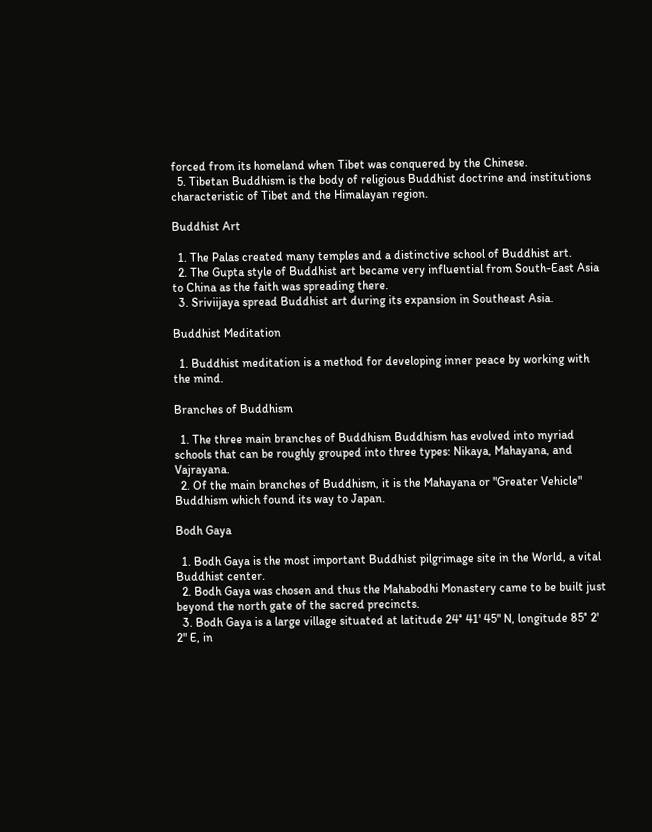forced from its homeland when Tibet was conquered by the Chinese.
  5. Tibetan Buddhism is the body of religious Buddhist doctrine and institutions characteristic of Tibet and the Himalayan region.

Buddhist Art

  1. The Palas created many temples and a distinctive school of Buddhist art.
  2. The Gupta style of Buddhist art became very influential from South-East Asia to China as the faith was spreading there.
  3. Sriviijaya spread Buddhist art during its expansion in Southeast Asia.

Buddhist Meditation

  1. Buddhist meditation is a method for developing inner peace by working with the mind.

Branches of Buddhism

  1. The three main branches of Buddhism Buddhism has evolved into myriad schools that can be roughly grouped into three types: Nikaya, Mahayana, and Vajrayana.
  2. Of the main branches of Buddhism, it is the Mahayana or "Greater Vehicle" Buddhism which found its way to Japan.

Bodh Gaya

  1. Bodh Gaya is the most important Buddhist pilgrimage site in the World, a vital Buddhist center.
  2. Bodh Gaya was chosen and thus the Mahabodhi Monastery came to be built just beyond the north gate of the sacred precincts.
  3. Bodh Gaya is a large village situated at latitude 24° 41' 45" N, longitude 85° 2' 2" E, in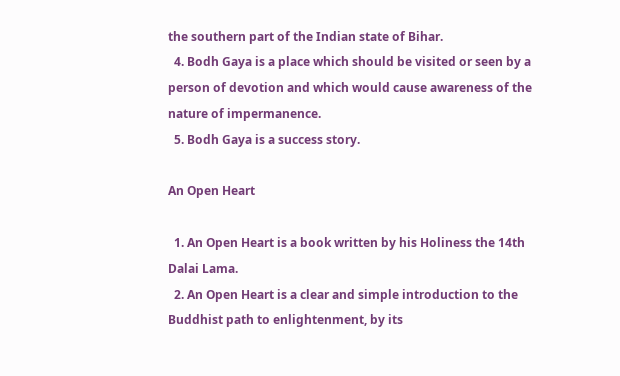the southern part of the Indian state of Bihar.
  4. Bodh Gaya is a place which should be visited or seen by a person of devotion and which would cause awareness of the nature of impermanence.
  5. Bodh Gaya is a success story.

An Open Heart

  1. An Open Heart is a book written by his Holiness the 14th Dalai Lama.
  2. An Open Heart is a clear and simple introduction to the Buddhist path to enlightenment, by its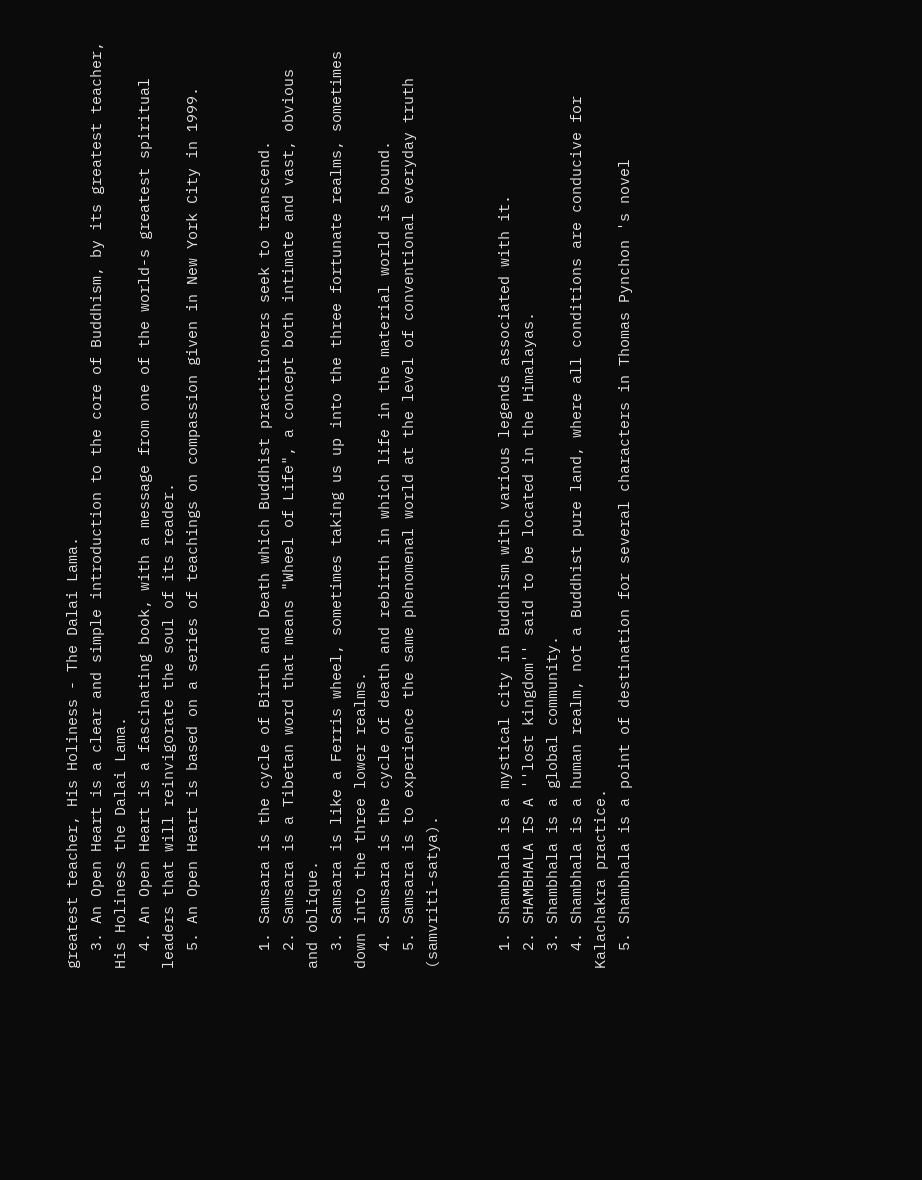greatest teacher, His Holiness - The Dalai Lama.
  3. An Open Heart is a clear and simple introduction to the core of Buddhism, by its greatest teacher, His Holiness the Dalai Lama.
  4. An Open Heart is a fascinating book, with a message from one of the world-s greatest spiritual leaders that will reinvigorate the soul of its reader.
  5. An Open Heart is based on a series of teachings on compassion given in New York City in 1999.


  1. Samsara is the cycle of Birth and Death which Buddhist practitioners seek to transcend.
  2. Samsara is a Tibetan word that means "Wheel of Life", a concept both intimate and vast, obvious and oblique.
  3. Samsara is like a Ferris wheel, sometimes taking us up into the three fortunate realms, sometimes down into the three lower realms.
  4. Samsara is the cycle of death and rebirth in which life in the material world is bound.
  5. Samsara is to experience the same phenomenal world at the level of conventional everyday truth (samvriti-satya).


  1. Shambhala is a mystical city in Buddhism with various legends associated with it.
  2. SHAMBHALA IS A ''lost kingdom'' said to be located in the Himalayas.
  3. Shambhala is a global community.
  4. Shambhala is a human realm, not a Buddhist pure land, where all conditions are conducive for Kalachakra practice.
  5. Shambhala is a point of destination for several characters in Thomas Pynchon 's novel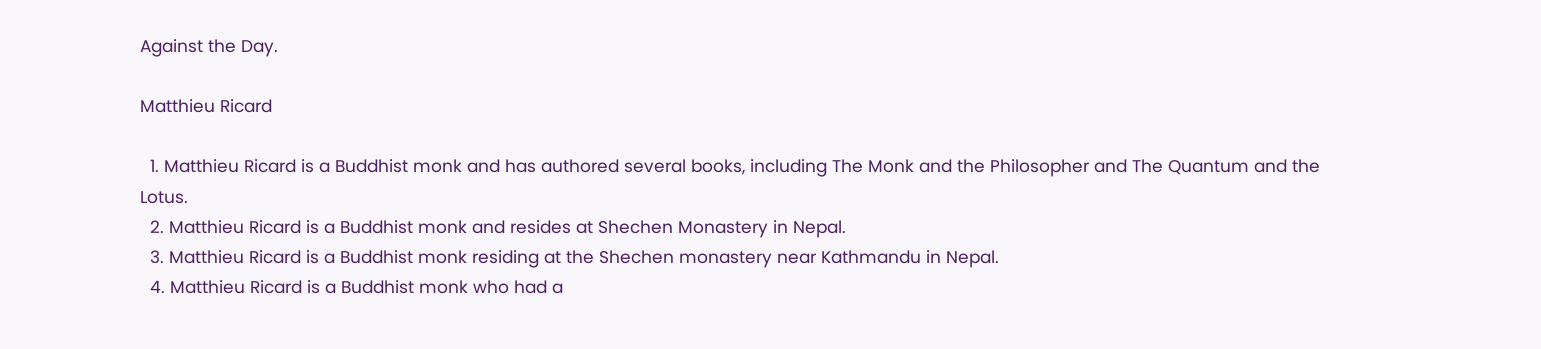Against the Day.

Matthieu Ricard

  1. Matthieu Ricard is a Buddhist monk and has authored several books, including The Monk and the Philosopher and The Quantum and the Lotus.
  2. Matthieu Ricard is a Buddhist monk and resides at Shechen Monastery in Nepal.
  3. Matthieu Ricard is a Buddhist monk residing at the Shechen monastery near Kathmandu in Nepal.
  4. Matthieu Ricard is a Buddhist monk who had a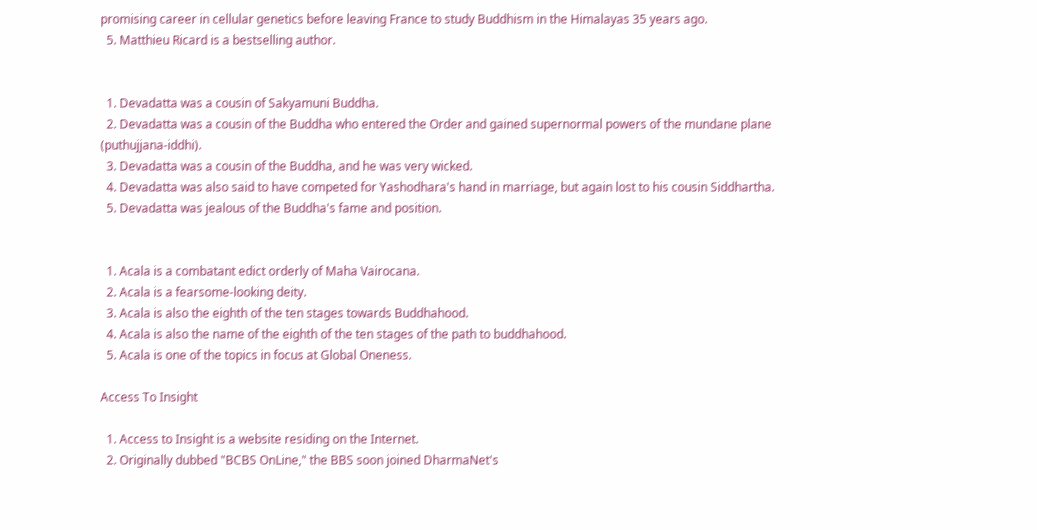promising career in cellular genetics before leaving France to study Buddhism in the Himalayas 35 years ago.
  5. Matthieu Ricard is a bestselling author.


  1. Devadatta was a cousin of Sakyamuni Buddha.
  2. Devadatta was a cousin of the Buddha who entered the Order and gained supernormal powers of the mundane plane (puthujjana-iddhi).
  3. Devadatta was a cousin of the Buddha, and he was very wicked.
  4. Devadatta was also said to have competed for Yashodhara's hand in marriage, but again lost to his cousin Siddhartha.
  5. Devadatta was jealous of the Buddha's fame and position.


  1. Acala is a combatant edict orderly of Maha Vairocana.
  2. Acala is a fearsome-looking deity.
  3. Acala is also the eighth of the ten stages towards Buddhahood.
  4. Acala is also the name of the eighth of the ten stages of the path to buddhahood.
  5. Acala is one of the topics in focus at Global Oneness.

Access To Insight

  1. Access to Insight is a website residing on the Internet.
  2. Originally dubbed "BCBS OnLine," the BBS soon joined DharmaNet's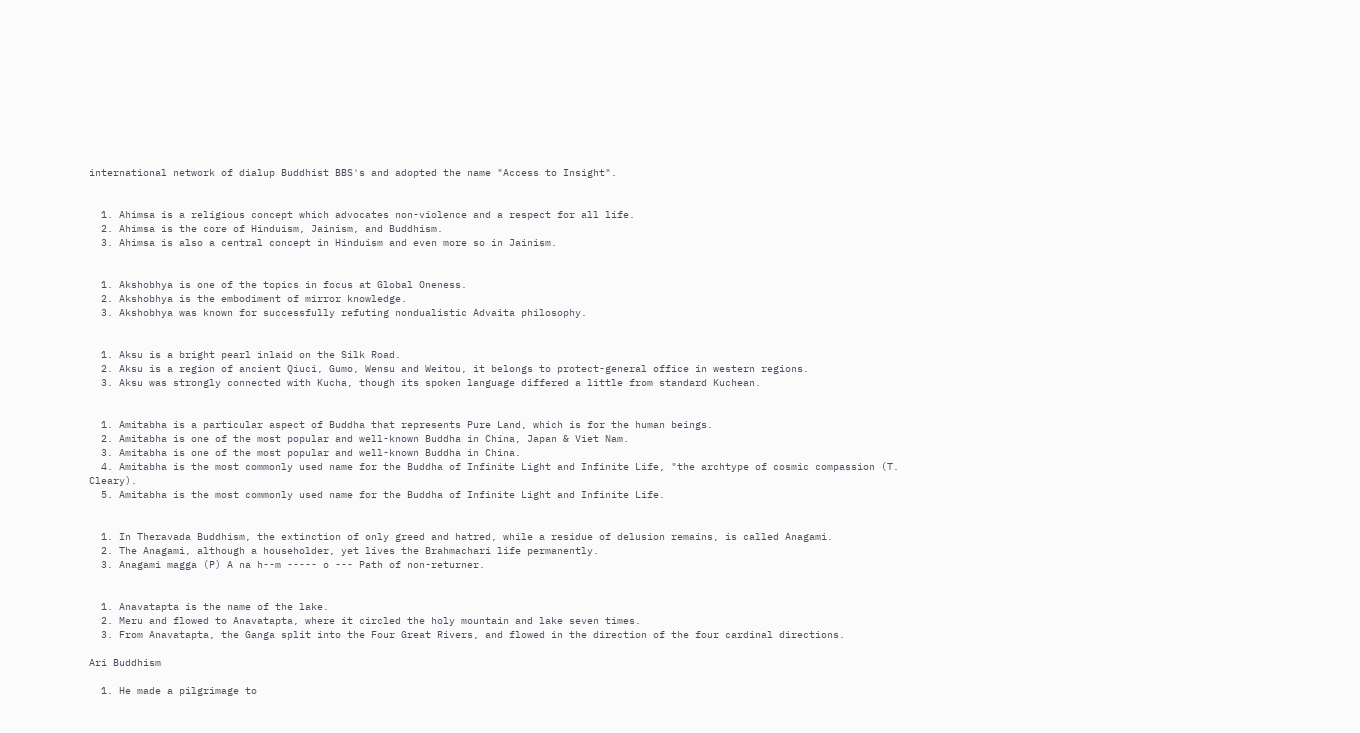international network of dialup Buddhist BBS's and adopted the name "Access to Insight".


  1. Ahimsa is a religious concept which advocates non-violence and a respect for all life.
  2. Ahimsa is the core of Hinduism, Jainism, and Buddhism.
  3. Ahimsa is also a central concept in Hinduism and even more so in Jainism.


  1. Akshobhya is one of the topics in focus at Global Oneness.
  2. Akshobhya is the embodiment of mirror knowledge.
  3. Akshobhya was known for successfully refuting nondualistic Advaita philosophy.


  1. Aksu is a bright pearl inlaid on the Silk Road.
  2. Aksu is a region of ancient Qiuci, Gumo, Wensu and Weitou, it belongs to protect-general office in western regions.
  3. Aksu was strongly connected with Kucha, though its spoken language differed a little from standard Kuchean.


  1. Amitabha is a particular aspect of Buddha that represents Pure Land, which is for the human beings.
  2. Amitabha is one of the most popular and well-known Buddha in China, Japan & Viet Nam.
  3. Amitabha is one of the most popular and well-known Buddha in China.
  4. Amitabha is the most commonly used name for the Buddha of Infinite Light and Infinite Life, "the archtype of cosmic compassion (T. Cleary).
  5. Amitabha is the most commonly used name for the Buddha of Infinite Light and Infinite Life.


  1. In Theravada Buddhism, the extinction of only greed and hatred, while a residue of delusion remains, is called Anagami.
  2. The Anagami, although a householder, yet lives the Brahmachari life permanently.
  3. Anagami magga (P) A na h--m ----- o --- Path of non-returner.


  1. Anavatapta is the name of the lake.
  2. Meru and flowed to Anavatapta, where it circled the holy mountain and lake seven times.
  3. From Anavatapta, the Ganga split into the Four Great Rivers, and flowed in the direction of the four cardinal directions.

Ari Buddhism

  1. He made a pilgrimage to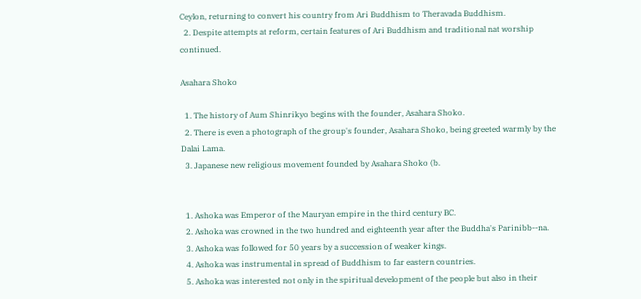Ceylon, returning to convert his country from Ari Buddhism to Theravada Buddhism.
  2. Despite attempts at reform, certain features of Ari Buddhism and traditional nat worship continued.

Asahara Shoko

  1. The history of Aum Shinrikyo begins with the founder, Asahara Shoko.
  2. There is even a photograph of the group's founder, Asahara Shoko, being greeted warmly by the Dalai Lama.
  3. Japanese new religious movement founded by Asahara Shoko (b.


  1. Ashoka was Emperor of the Mauryan empire in the third century BC.
  2. Ashoka was crowned in the two hundred and eighteenth year after the Buddha's Parinibb--na.
  3. Ashoka was followed for 50 years by a succession of weaker kings.
  4. Ashoka was instrumental in spread of Buddhism to far eastern countries.
  5. Ashoka was interested not only in the spiritual development of the people but also in their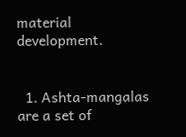material development.


  1. Ashta-mangalas are a set of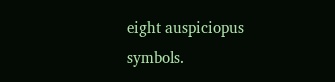eight auspiciopus symbols.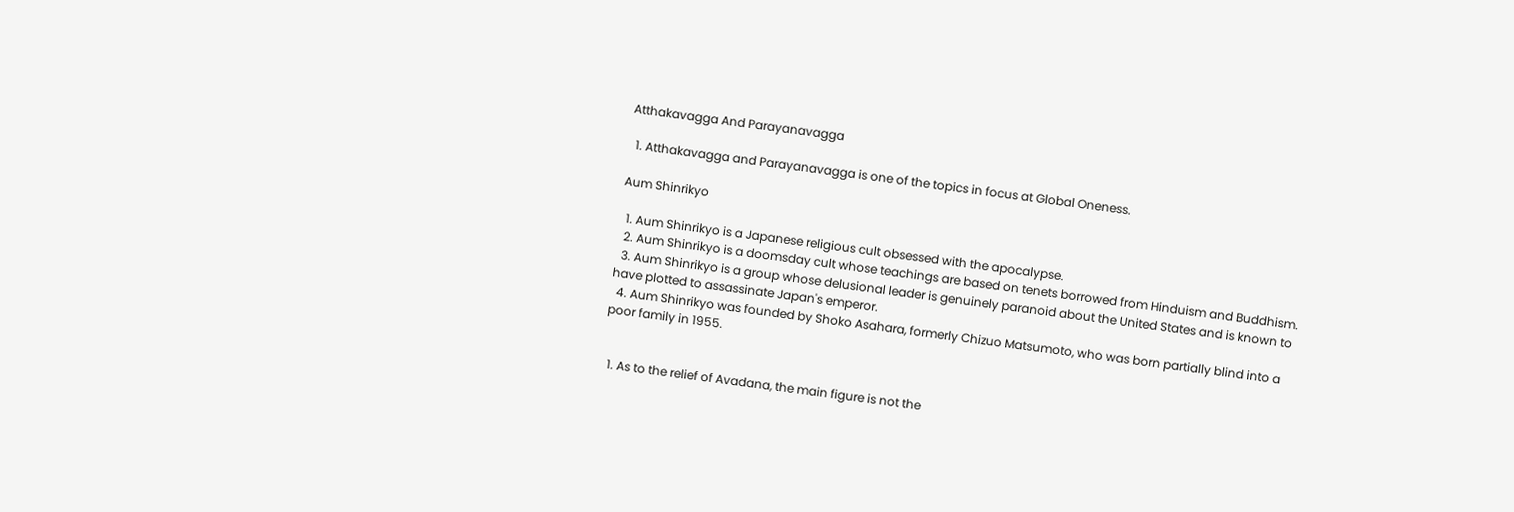Atthakavagga And Parayanavagga

  1. Atthakavagga and Parayanavagga is one of the topics in focus at Global Oneness.

Aum Shinrikyo

  1. Aum Shinrikyo is a Japanese religious cult obsessed with the apocalypse.
  2. Aum Shinrikyo is a doomsday cult whose teachings are based on tenets borrowed from Hinduism and Buddhism.
  3. Aum Shinrikyo is a group whose delusional leader is genuinely paranoid about the United States and is known to have plotted to assassinate Japan's emperor.
  4. Aum Shinrikyo was founded by Shoko Asahara, formerly Chizuo Matsumoto, who was born partially blind into a poor family in 1955.


  1. As to the relief of Avadana, the main figure is not the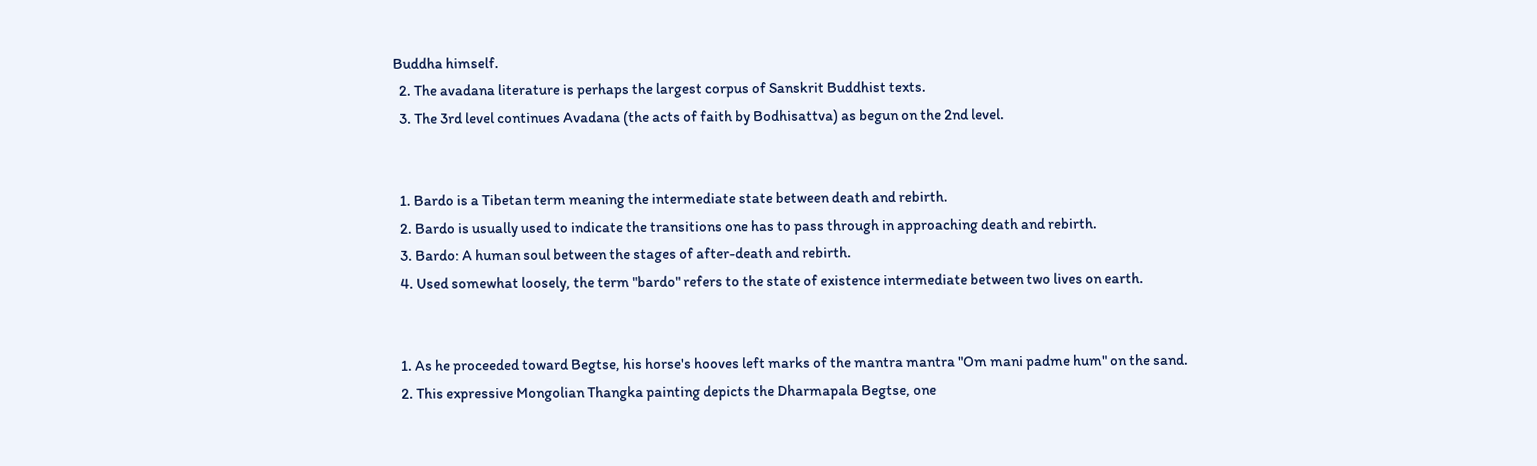Buddha himself.
  2. The avadana literature is perhaps the largest corpus of Sanskrit Buddhist texts.
  3. The 3rd level continues Avadana (the acts of faith by Bodhisattva) as begun on the 2nd level.


  1. Bardo is a Tibetan term meaning the intermediate state between death and rebirth.
  2. Bardo is usually used to indicate the transitions one has to pass through in approaching death and rebirth.
  3. Bardo: A human soul between the stages of after-death and rebirth.
  4. Used somewhat loosely, the term "bardo" refers to the state of existence intermediate between two lives on earth.


  1. As he proceeded toward Begtse, his horse's hooves left marks of the mantra mantra "Om mani padme hum" on the sand.
  2. This expressive Mongolian Thangka painting depicts the Dharmapala Begtse, one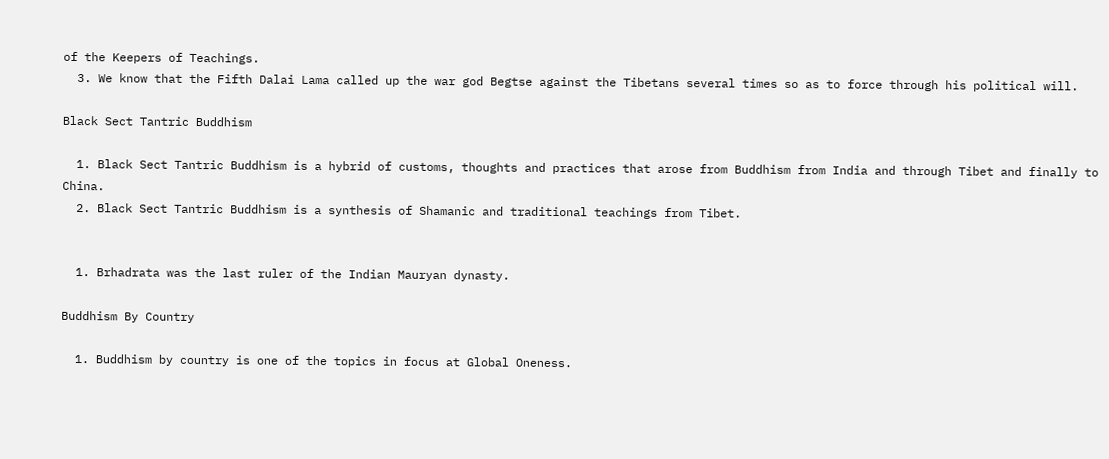of the Keepers of Teachings.
  3. We know that the Fifth Dalai Lama called up the war god Begtse against the Tibetans several times so as to force through his political will.

Black Sect Tantric Buddhism

  1. Black Sect Tantric Buddhism is a hybrid of customs, thoughts and practices that arose from Buddhism from India and through Tibet and finally to China.
  2. Black Sect Tantric Buddhism is a synthesis of Shamanic and traditional teachings from Tibet.


  1. Brhadrata was the last ruler of the Indian Mauryan dynasty.

Buddhism By Country

  1. Buddhism by country is one of the topics in focus at Global Oneness.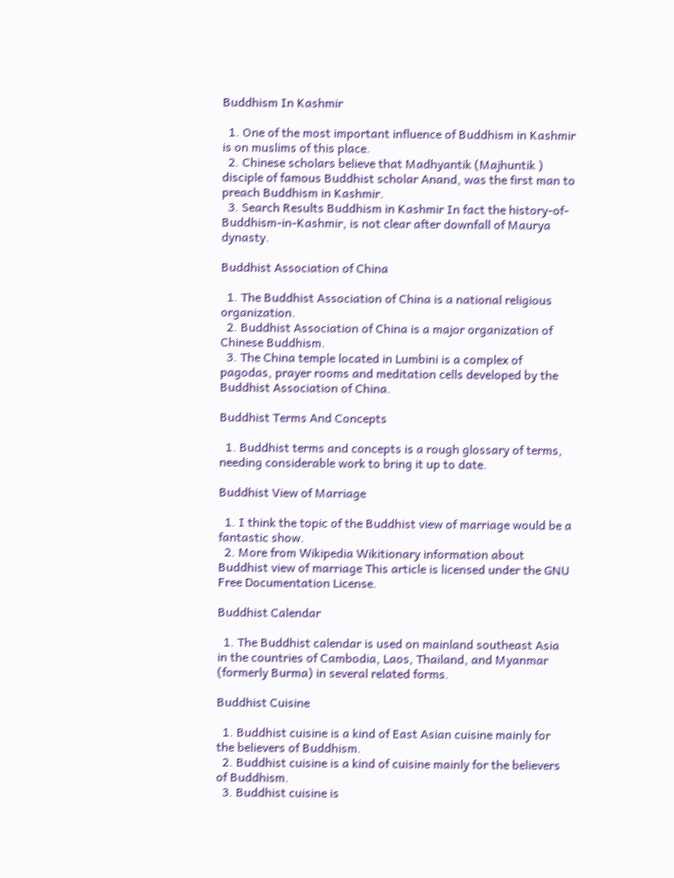Buddhism In Kashmir

  1. One of the most important influence of Buddhism in Kashmir is on muslims of this place.
  2. Chinese scholars believe that Madhyantik (Majhuntik ) disciple of famous Buddhist scholar Anand, was the first man to preach Buddhism in Kashmir.
  3. Search Results Buddhism in Kashmir In fact the history-of-Buddhism-in-Kashmir, is not clear after downfall of Maurya dynasty.

Buddhist Association of China

  1. The Buddhist Association of China is a national religious organization.
  2. Buddhist Association of China is a major organization of Chinese Buddhism.
  3. The China temple located in Lumbini is a complex of pagodas, prayer rooms and meditation cells developed by the Buddhist Association of China.

Buddhist Terms And Concepts

  1. Buddhist terms and concepts is a rough glossary of terms, needing considerable work to bring it up to date.

Buddhist View of Marriage

  1. I think the topic of the Buddhist view of marriage would be a fantastic show.
  2. More from Wikipedia Wikitionary information about Buddhist view of marriage This article is licensed under the GNU Free Documentation License.

Buddhist Calendar

  1. The Buddhist calendar is used on mainland southeast Asia in the countries of Cambodia, Laos, Thailand, and Myanmar (formerly Burma) in several related forms.

Buddhist Cuisine

  1. Buddhist cuisine is a kind of East Asian cuisine mainly for the believers of Buddhism.
  2. Buddhist cuisine is a kind of cuisine mainly for the believers of Buddhism.
  3. Buddhist cuisine is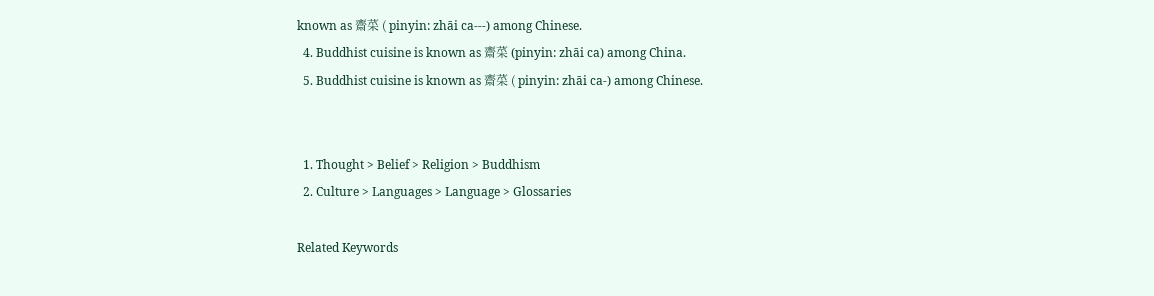known as 齋菜 ( pinyin: zhāi ca---) among Chinese.
  4. Buddhist cuisine is known as 齋菜 (pinyin: zhāi ca) among China.
  5. Buddhist cuisine is known as 齋菜 ( pinyin: zhāi ca-) among Chinese.


  1. Thought > Belief > Religion > Buddhism
  2. Culture > Languages > Language > Glossaries

Related Keywords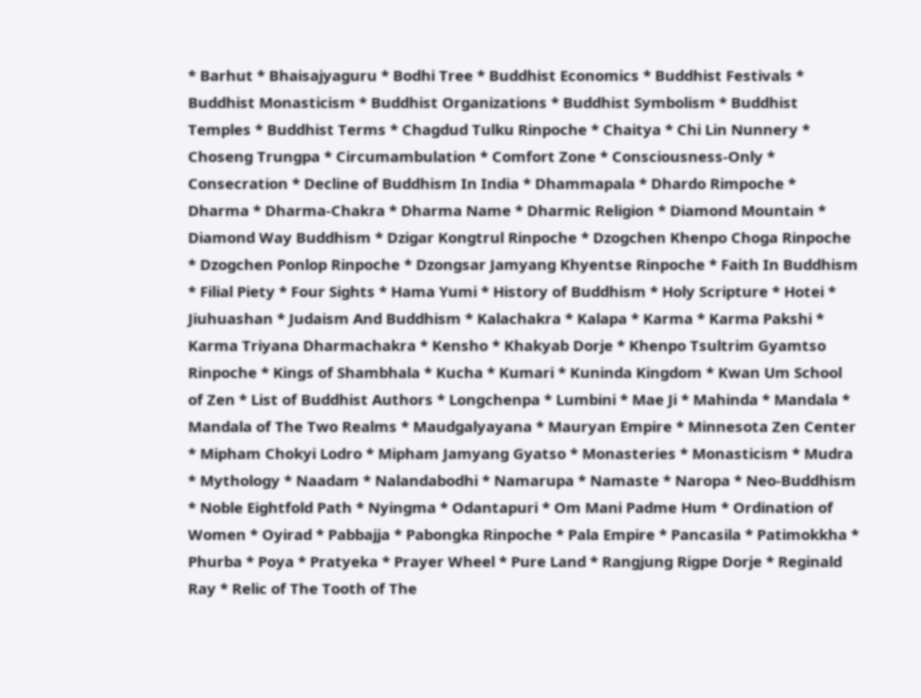* Barhut * Bhaisajyaguru * Bodhi Tree * Buddhist Economics * Buddhist Festivals * Buddhist Monasticism * Buddhist Organizations * Buddhist Symbolism * Buddhist Temples * Buddhist Terms * Chagdud Tulku Rinpoche * Chaitya * Chi Lin Nunnery * Choseng Trungpa * Circumambulation * Comfort Zone * Consciousness-Only * Consecration * Decline of Buddhism In India * Dhammapala * Dhardo Rimpoche * Dharma * Dharma-Chakra * Dharma Name * Dharmic Religion * Diamond Mountain * Diamond Way Buddhism * Dzigar Kongtrul Rinpoche * Dzogchen Khenpo Choga Rinpoche * Dzogchen Ponlop Rinpoche * Dzongsar Jamyang Khyentse Rinpoche * Faith In Buddhism * Filial Piety * Four Sights * Hama Yumi * History of Buddhism * Holy Scripture * Hotei * Jiuhuashan * Judaism And Buddhism * Kalachakra * Kalapa * Karma * Karma Pakshi * Karma Triyana Dharmachakra * Kensho * Khakyab Dorje * Khenpo Tsultrim Gyamtso Rinpoche * Kings of Shambhala * Kucha * Kumari * Kuninda Kingdom * Kwan Um School of Zen * List of Buddhist Authors * Longchenpa * Lumbini * Mae Ji * Mahinda * Mandala * Mandala of The Two Realms * Maudgalyayana * Mauryan Empire * Minnesota Zen Center * Mipham Chokyi Lodro * Mipham Jamyang Gyatso * Monasteries * Monasticism * Mudra * Mythology * Naadam * Nalandabodhi * Namarupa * Namaste * Naropa * Neo-Buddhism * Noble Eightfold Path * Nyingma * Odantapuri * Om Mani Padme Hum * Ordination of Women * Oyirad * Pabbajja * Pabongka Rinpoche * Pala Empire * Pancasila * Patimokkha * Phurba * Poya * Pratyeka * Prayer Wheel * Pure Land * Rangjung Rigpe Dorje * Reginald Ray * Relic of The Tooth of The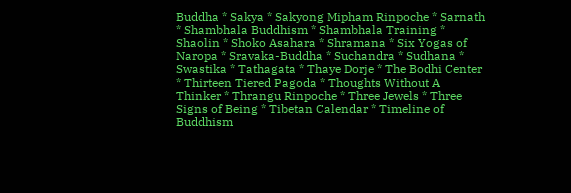Buddha * Sakya * Sakyong Mipham Rinpoche * Sarnath * Shambhala Buddhism * Shambhala Training * Shaolin * Shoko Asahara * Shramana * Six Yogas of Naropa * Sravaka-Buddha * Suchandra * Sudhana * Swastika * Tathagata * Thaye Dorje * The Bodhi Center * Thirteen Tiered Pagoda * Thoughts Without A Thinker * Thrangu Rinpoche * Three Jewels * Three Signs of Being * Tibetan Calendar * Timeline of Buddhism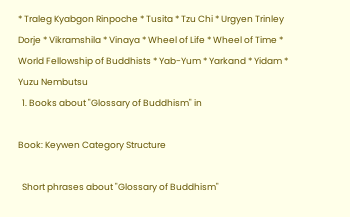* Traleg Kyabgon Rinpoche * Tusita * Tzu Chi * Urgyen Trinley Dorje * Vikramshila * Vinaya * Wheel of Life * Wheel of Time * World Fellowship of Buddhists * Yab-Yum * Yarkand * Yidam * Yuzu Nembutsu
  1. Books about "Glossary of Buddhism" in

Book: Keywen Category Structure

  Short phrases about "Glossary of Buddhism"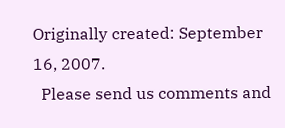Originally created: September 16, 2007.
  Please send us comments and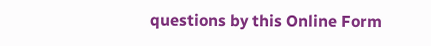questions by this Online Form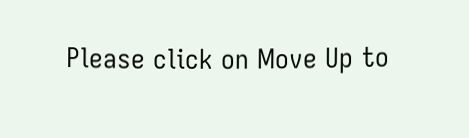Please click on Move Up to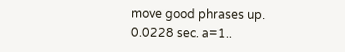move good phrases up.
0.0228 sec. a=1..